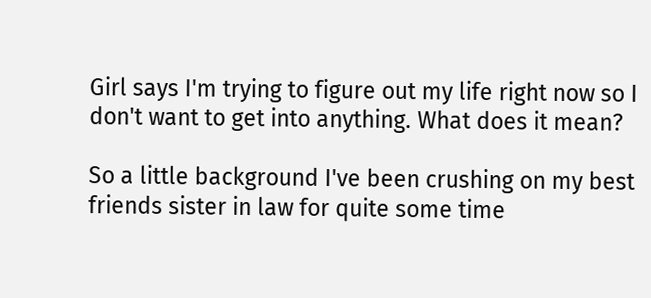Girl says I'm trying to figure out my life right now so I don't want to get into anything. What does it mean?

So a little background I've been crushing on my best friends sister in law for quite some time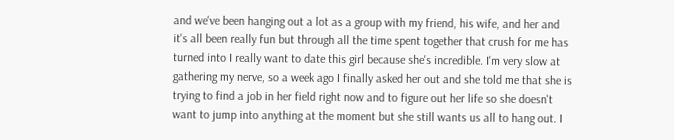and we've been hanging out a lot as a group with my friend, his wife, and her and it's all been really fun but through all the time spent together that crush for me has turned into I really want to date this girl because she's incredible. I'm very slow at gathering my nerve, so a week ago I finally asked her out and she told me that she is trying to find a job in her field right now and to figure out her life so she doesn't want to jump into anything at the moment but she still wants us all to hang out. I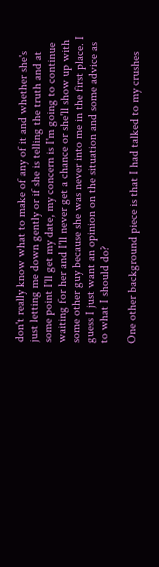don't really know what to make of any of it and whether she's just letting me down gently or if she is telling the truth and at some point I'll get my date, my concern is I'm going to continue waiting for her and I'll never get a chance or she'll show up with some other guy because she was never into me in the first place. I guess I just want an opinion on the situation and some advice as to what I should do?

One other background piece is that I had talked to my crushes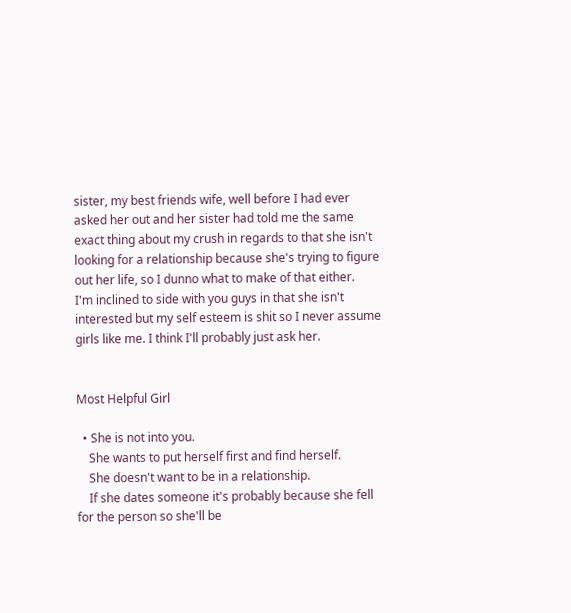sister, my best friends wife, well before I had ever asked her out and her sister had told me the same exact thing about my crush in regards to that she isn't looking for a relationship because she's trying to figure out her life, so I dunno what to make of that either.
I'm inclined to side with you guys in that she isn't interested but my self esteem is shit so I never assume girls like me. I think I'll probably just ask her.


Most Helpful Girl

  • She is not into you.
    She wants to put herself first and find herself.
    She doesn't want to be in a relationship.
    If she dates someone it's probably because she fell for the person so she'll be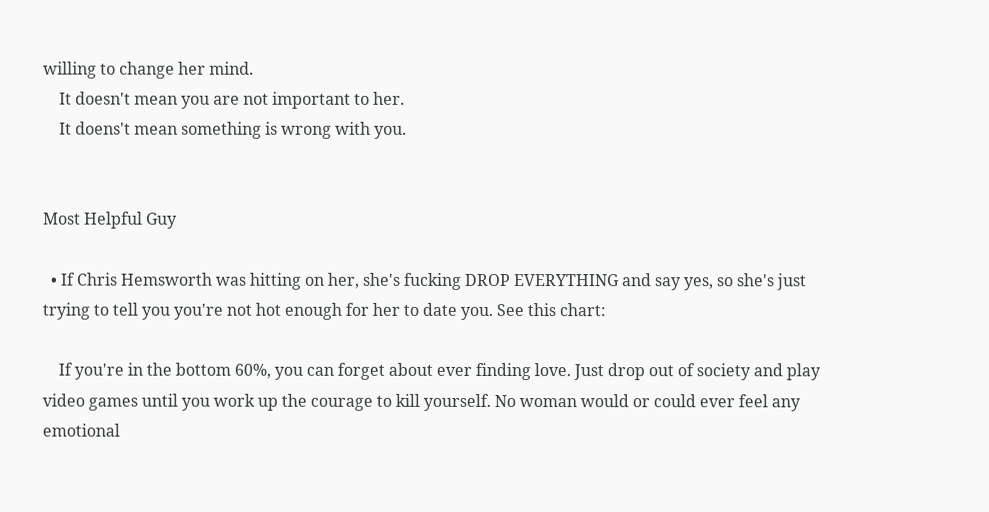willing to change her mind.
    It doesn't mean you are not important to her.
    It doens't mean something is wrong with you.


Most Helpful Guy

  • If Chris Hemsworth was hitting on her, she's fucking DROP EVERYTHING and say yes, so she's just trying to tell you you're not hot enough for her to date you. See this chart:

    If you're in the bottom 60%, you can forget about ever finding love. Just drop out of society and play video games until you work up the courage to kill yourself. No woman would or could ever feel any emotional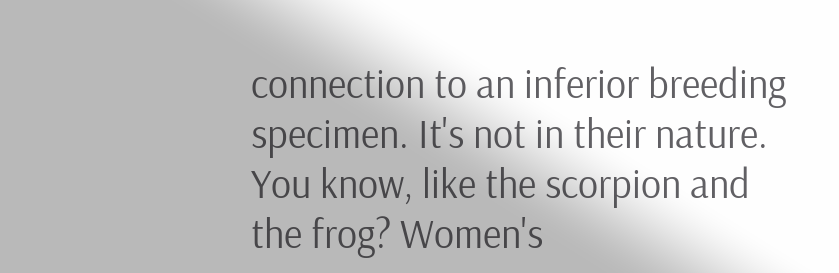connection to an inferior breeding specimen. It's not in their nature. You know, like the scorpion and the frog? Women's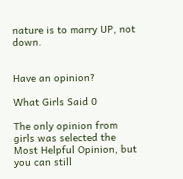nature is to marry UP, not down.


Have an opinion?

What Girls Said 0

The only opinion from girls was selected the Most Helpful Opinion, but you can still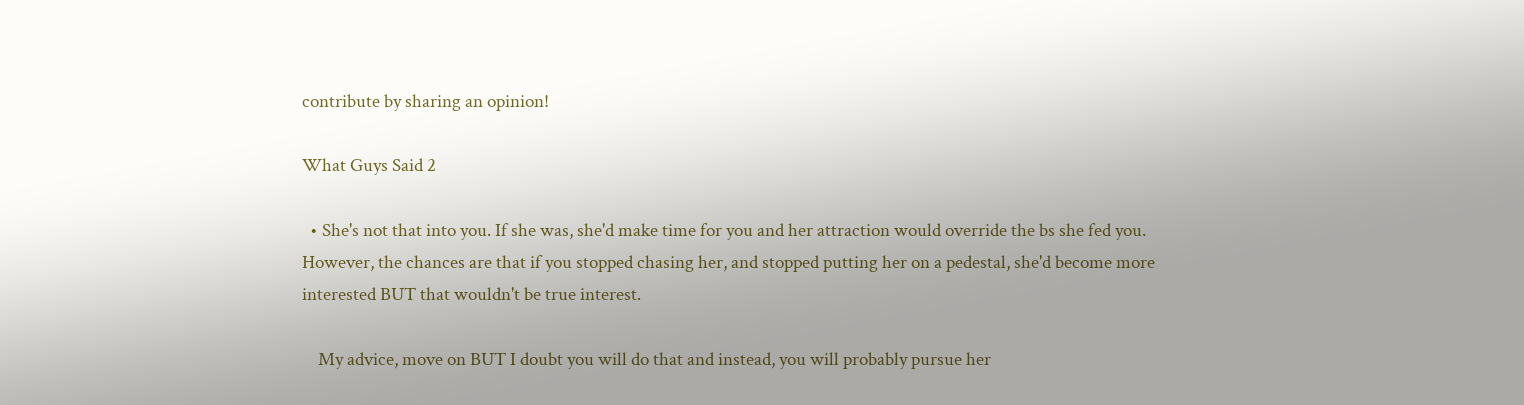contribute by sharing an opinion!

What Guys Said 2

  • She's not that into you. If she was, she'd make time for you and her attraction would override the bs she fed you. However, the chances are that if you stopped chasing her, and stopped putting her on a pedestal, she'd become more interested BUT that wouldn't be true interest.

    My advice, move on BUT I doubt you will do that and instead, you will probably pursue her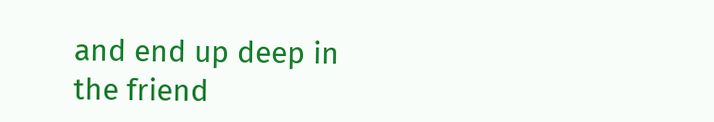and end up deep in the friend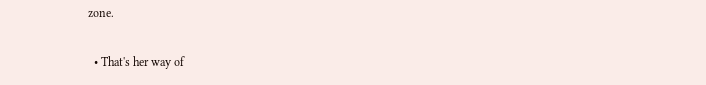zone.

  • That's her way of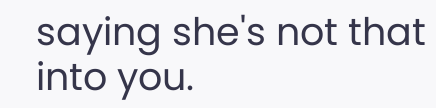saying she's not that into you.